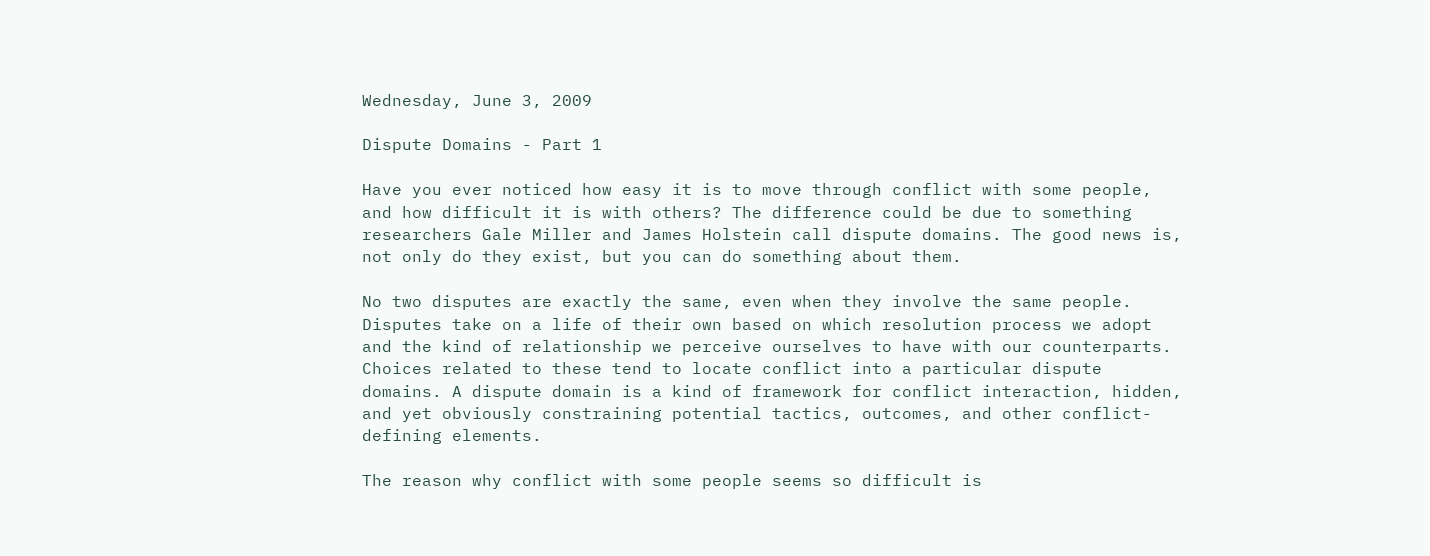Wednesday, June 3, 2009

Dispute Domains - Part 1

Have you ever noticed how easy it is to move through conflict with some people, and how difficult it is with others? The difference could be due to something researchers Gale Miller and James Holstein call dispute domains. The good news is, not only do they exist, but you can do something about them.

No two disputes are exactly the same, even when they involve the same people. Disputes take on a life of their own based on which resolution process we adopt and the kind of relationship we perceive ourselves to have with our counterparts. Choices related to these tend to locate conflict into a particular dispute domains. A dispute domain is a kind of framework for conflict interaction, hidden, and yet obviously constraining potential tactics, outcomes, and other conflict-defining elements.

The reason why conflict with some people seems so difficult is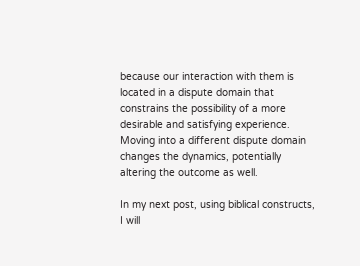because our interaction with them is located in a dispute domain that constrains the possibility of a more desirable and satisfying experience. Moving into a different dispute domain changes the dynamics, potentially altering the outcome as well.

In my next post, using biblical constructs, I will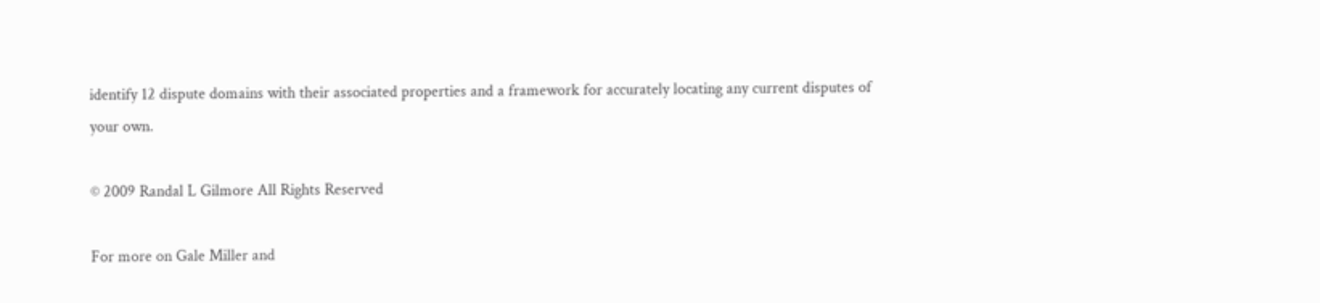identify 12 dispute domains with their associated properties and a framework for accurately locating any current disputes of your own.

© 2009 Randal L Gilmore All Rights Reserved

For more on Gale Miller and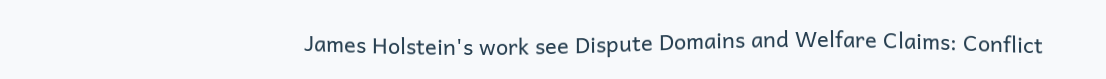James Holstein's work see Dispute Domains and Welfare Claims: Conflict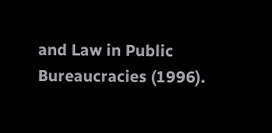and Law in Public Bureaucracies (1996).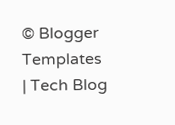© Blogger Templates | Tech Blog